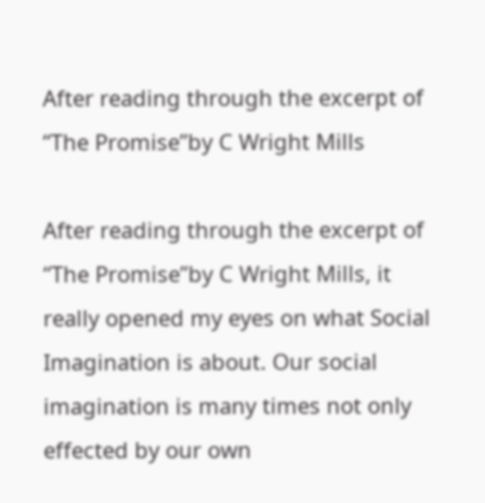After reading through the excerpt of “The Promise”by C Wright Mills

After reading through the excerpt of “The Promise”by C Wright Mills, it really opened my eyes on what Social Imagination is about. Our social imagination is many times not only effected by our own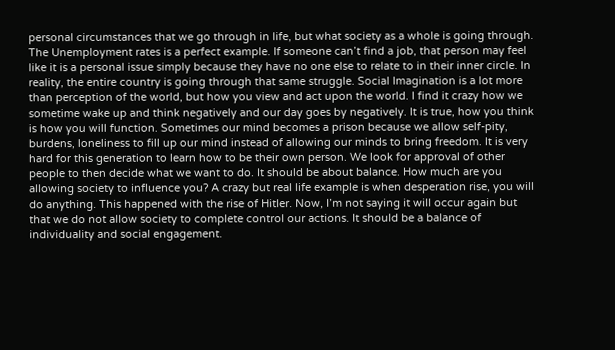personal circumstances that we go through in life, but what society as a whole is going through. The Unemployment rates is a perfect example. If someone can’t find a job, that person may feel like it is a personal issue simply because they have no one else to relate to in their inner circle. In reality, the entire country is going through that same struggle. Social Imagination is a lot more than perception of the world, but how you view and act upon the world. I find it crazy how we sometime wake up and think negatively and our day goes by negatively. It is true, how you think is how you will function. Sometimes our mind becomes a prison because we allow self-pity, burdens, loneliness to fill up our mind instead of allowing our minds to bring freedom. It is very hard for this generation to learn how to be their own person. We look for approval of other people to then decide what we want to do. It should be about balance. How much are you allowing society to influence you? A crazy but real life example is when desperation rise, you will do anything. This happened with the rise of Hitler. Now, I’m not saying it will occur again but that we do not allow society to complete control our actions. It should be a balance of individuality and social engagement.